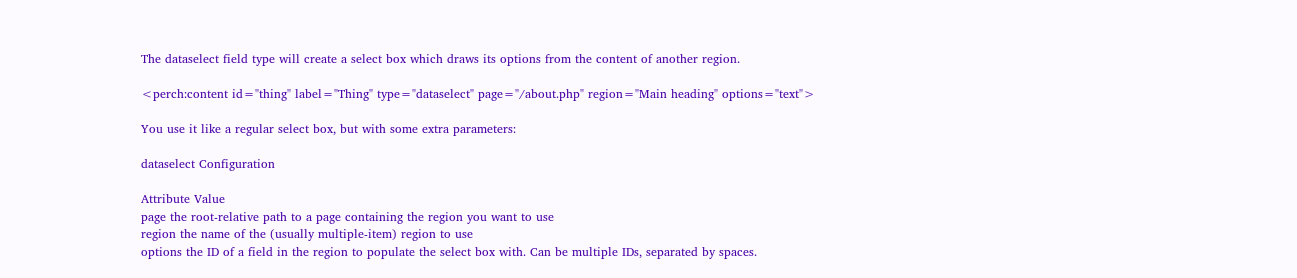The dataselect field type will create a select box which draws its options from the content of another region.

<perch:content id="thing" label="Thing" type="dataselect" page="/about.php" region="Main heading" options="text">

You use it like a regular select box, but with some extra parameters:

dataselect Configuration

Attribute Value
page the root-relative path to a page containing the region you want to use
region the name of the (usually multiple-item) region to use
options the ID of a field in the region to populate the select box with. Can be multiple IDs, separated by spaces.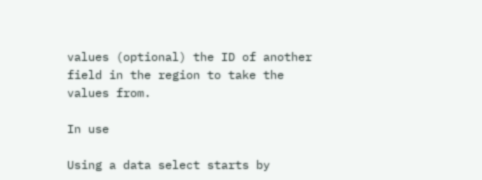values (optional) the ID of another field in the region to take the values from.

In use

Using a data select starts by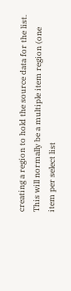creating a region to hold the source data for the list. This will normally be a multiple item region (one item per select list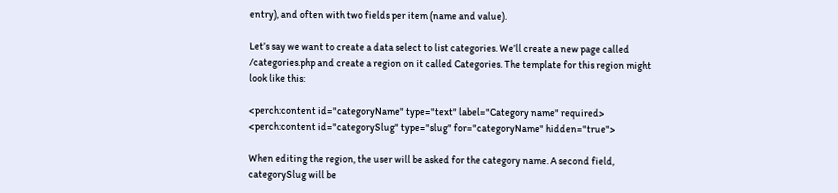entry), and often with two fields per item (name and value).

Let’s say we want to create a data select to list categories. We’ll create a new page called /categories.php and create a region on it called Categories. The template for this region might look like this:

<perch:content id="categoryName" type="text" label="Category name" required>
<perch:content id="categorySlug" type="slug" for="categoryName" hidden="true">

When editing the region, the user will be asked for the category name. A second field, categorySlug will be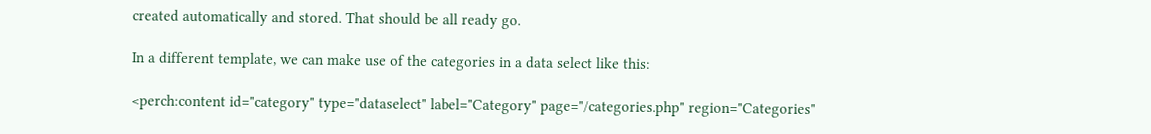created automatically and stored. That should be all ready go.

In a different template, we can make use of the categories in a data select like this:

<perch:content id="category" type="dataselect" label="Category" page="/categories.php" region="Categories"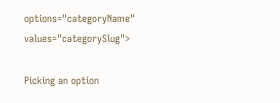options="categoryName" values="categorySlug">

Picking an option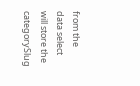from the data select will store the categorySlug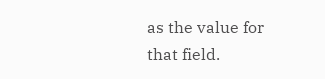as the value for that field.